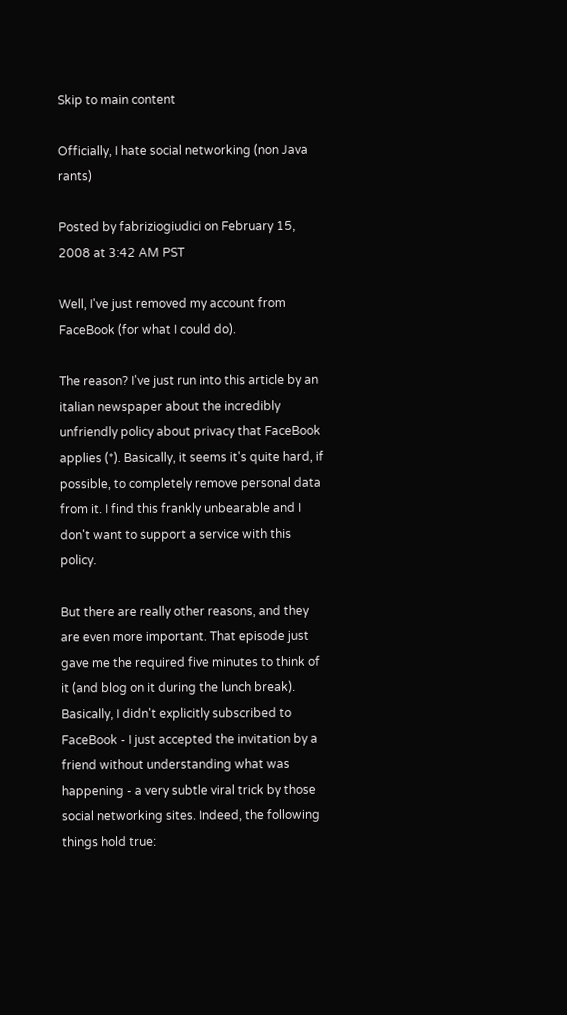Skip to main content

Officially, I hate social networking (non Java rants)

Posted by fabriziogiudici on February 15, 2008 at 3:42 AM PST

Well, I've just removed my account from FaceBook (for what I could do).

The reason? I've just run into this article by an italian newspaper about the incredibly unfriendly policy about privacy that FaceBook applies (*). Basically, it seems it's quite hard, if possible, to completely remove personal data from it. I find this frankly unbearable and I don't want to support a service with this policy.

But there are really other reasons, and they are even more important. That episode just gave me the required five minutes to think of it (and blog on it during the lunch break). Basically, I didn't explicitly subscribed to FaceBook - I just accepted the invitation by a friend without understanding what was happening - a very subtle viral trick by those social networking sites. Indeed, the following things hold true: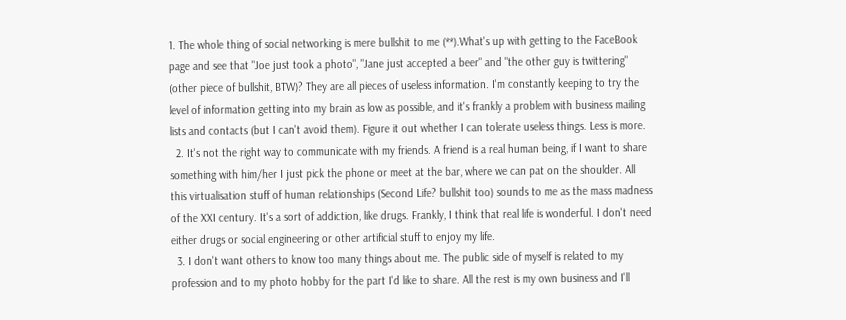1. The whole thing of social networking is mere bullshit to me (**).What's up with getting to the FaceBook page and see that "Joe just took a photo", "Jane just accepted a beer" and "the other guy is twittering" (other piece of bullshit, BTW)? They are all pieces of useless information. I'm constantly keeping to try the level of information getting into my brain as low as possible, and it's frankly a problem with business mailing lists and contacts (but I can't avoid them). Figure it out whether I can tolerate useless things. Less is more.
  2. It's not the right way to communicate with my friends. A friend is a real human being, if I want to share something with him/her I just pick the phone or meet at the bar, where we can pat on the shoulder. All this virtualisation stuff of human relationships (Second Life? bullshit too) sounds to me as the mass madness of the XXI century. It's a sort of addiction, like drugs. Frankly, I think that real life is wonderful. I don't need either drugs or social engineering or other artificial stuff to enjoy my life.
  3. I don't want others to know too many things about me. The public side of myself is related to my profession and to my photo hobby for the part I'd like to share. All the rest is my own business and I'll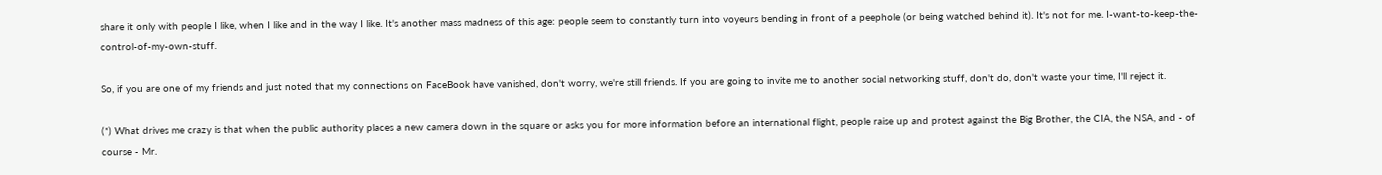share it only with people I like, when I like and in the way I like. It's another mass madness of this age: people seem to constantly turn into voyeurs bending in front of a peephole (or being watched behind it). It's not for me. I-want-to-keep-the-control-of-my-own-stuff.

So, if you are one of my friends and just noted that my connections on FaceBook have vanished, don't worry, we're still friends. If you are going to invite me to another social networking stuff, don't do, don't waste your time, I'll reject it.

(*) What drives me crazy is that when the public authority places a new camera down in the square or asks you for more information before an international flight, people raise up and protest against the Big Brother, the CIA, the NSA, and - of course - Mr.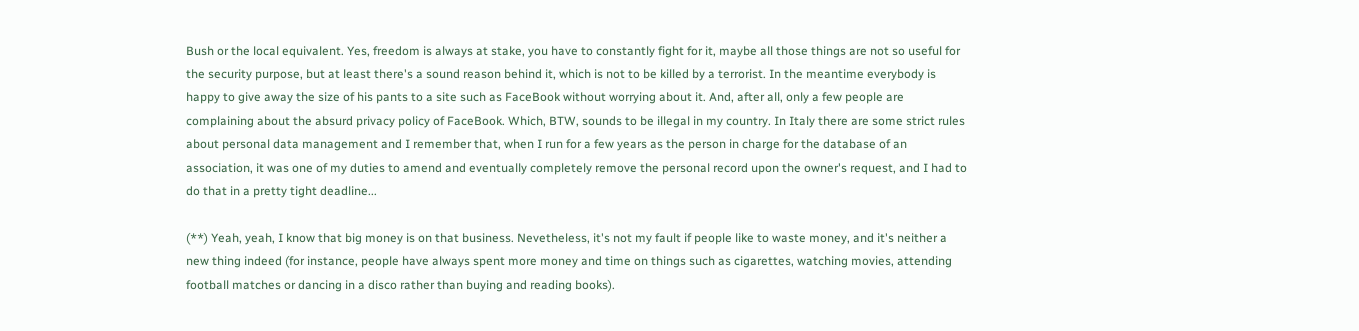Bush or the local equivalent. Yes, freedom is always at stake, you have to constantly fight for it, maybe all those things are not so useful for the security purpose, but at least there's a sound reason behind it, which is not to be killed by a terrorist. In the meantime everybody is happy to give away the size of his pants to a site such as FaceBook without worrying about it. And, after all, only a few people are complaining about the absurd privacy policy of FaceBook. Which, BTW, sounds to be illegal in my country. In Italy there are some strict rules about personal data management and I remember that, when I run for a few years as the person in charge for the database of an association, it was one of my duties to amend and eventually completely remove the personal record upon the owner's request, and I had to do that in a pretty tight deadline...

(**) Yeah, yeah, I know that big money is on that business. Nevetheless, it's not my fault if people like to waste money, and it's neither a new thing indeed (for instance, people have always spent more money and time on things such as cigarettes, watching movies, attending football matches or dancing in a disco rather than buying and reading books).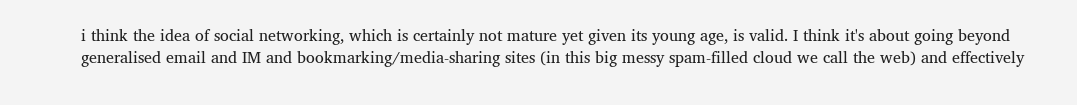i think the idea of social networking, which is certainly not mature yet given its young age, is valid. I think it's about going beyond generalised email and IM and bookmarking/media-sharing sites (in this big messy spam-filled cloud we call the web) and effectively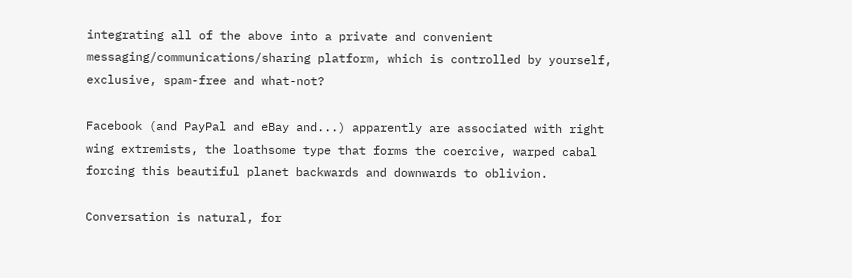integrating all of the above into a private and convenient messaging/communications/sharing platform, which is controlled by yourself, exclusive, spam-free and what-not?

Facebook (and PayPal and eBay and...) apparently are associated with right wing extremists, the loathsome type that forms the coercive, warped cabal forcing this beautiful planet backwards and downwards to oblivion.

Conversation is natural, for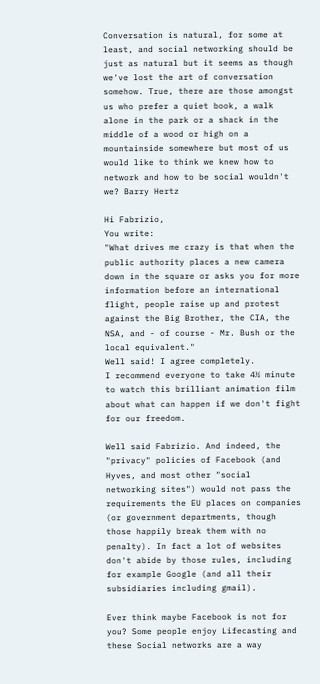Conversation is natural, for some at least, and social networking should be just as natural but it seems as though we've lost the art of conversation somehow. True, there are those amongst us who prefer a quiet book, a walk alone in the park or a shack in the middle of a wood or high on a mountainside somewhere but most of us would like to think we knew how to network and how to be social wouldn't we? Barry Hertz

Hi Fabrizio,
You write:
"What drives me crazy is that when the public authority places a new camera down in the square or asks you for more information before an international flight, people raise up and protest against the Big Brother, the CIA, the NSA, and - of course - Mr. Bush or the local equivalent."
Well said! I agree completely.
I recommend everyone to take 4½ minute to watch this brilliant animation film about what can happen if we don't fight for our freedom.

Well said Fabrizio. And indeed, the "privacy" policies of Facebook (and Hyves, and most other "social networking sites") would not pass the requirements the EU places on companies (or government departments, though those happily break them with no penalty). In fact a lot of websites don't abide by those rules, including for example Google (and all their subsidiaries including gmail).

Ever think maybe Facebook is not for you? Some people enjoy Lifecasting and these Social networks are a way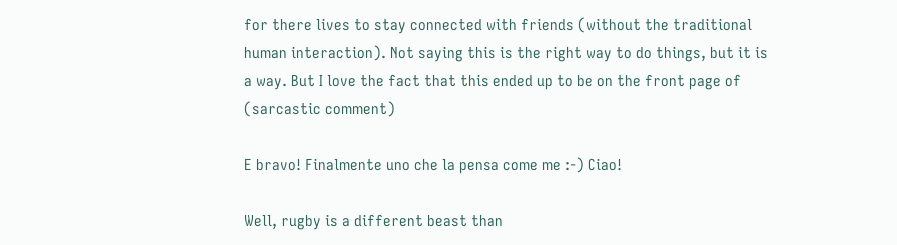for there lives to stay connected with friends (without the traditional human interaction). Not saying this is the right way to do things, but it is a way. But I love the fact that this ended up to be on the front page of (sarcastic comment)

E bravo! Finalmente uno che la pensa come me :-) Ciao!

Well, rugby is a different beast than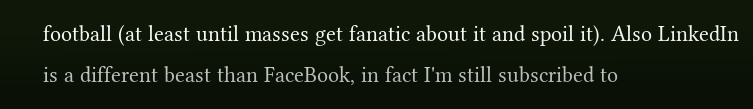football (at least until masses get fanatic about it and spoil it). Also LinkedIn is a different beast than FaceBook, in fact I'm still subscribed to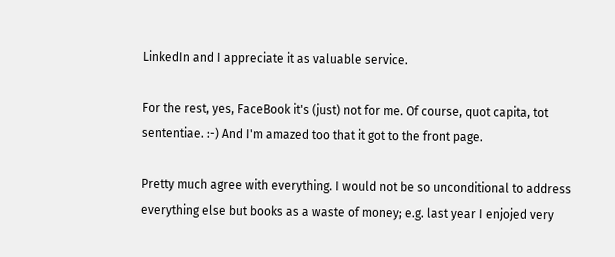LinkedIn and I appreciate it as valuable service.

For the rest, yes, FaceBook it's (just) not for me. Of course, quot capita, tot sententiae. :-) And I'm amazed too that it got to the front page.

Pretty much agree with everything. I would not be so unconditional to address everything else but books as a waste of money; e.g. last year I enjojed very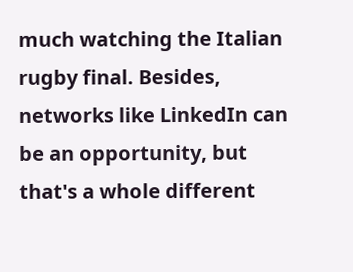much watching the Italian rugby final. Besides, networks like LinkedIn can be an opportunity, but that's a whole different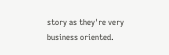story as they're very business oriented.